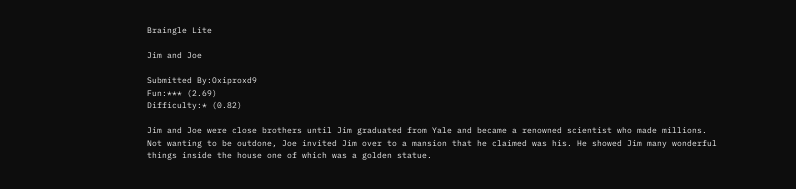Braingle Lite

Jim and Joe

Submitted By:Oxiproxd9
Fun:*** (2.69)
Difficulty:* (0.82)

Jim and Joe were close brothers until Jim graduated from Yale and became a renowned scientist who made millions. Not wanting to be outdone, Joe invited Jim over to a mansion that he claimed was his. He showed Jim many wonderful things inside the house one of which was a golden statue.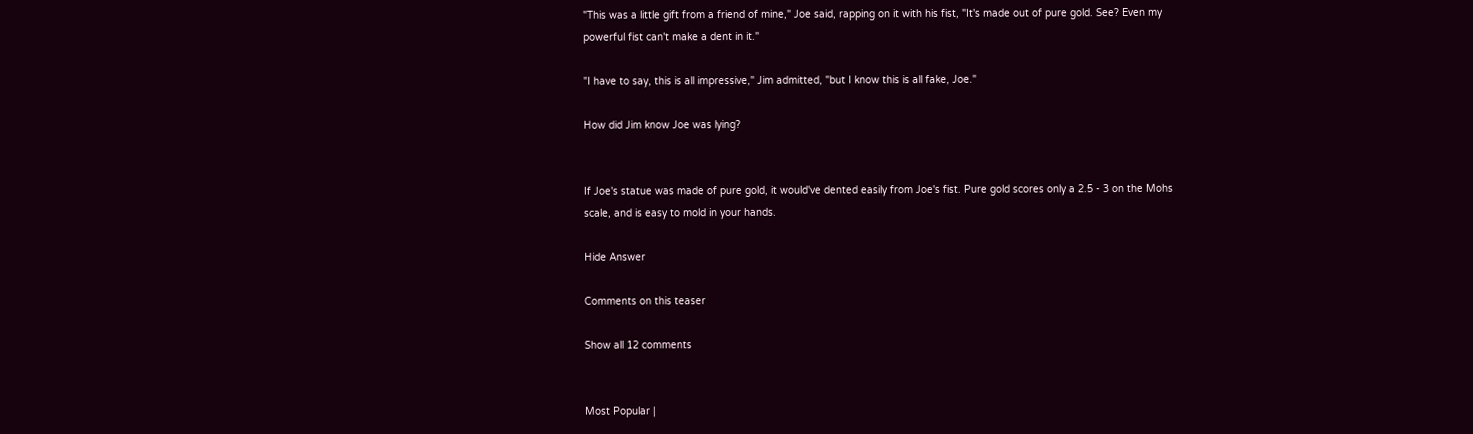"This was a little gift from a friend of mine," Joe said, rapping on it with his fist, "It's made out of pure gold. See? Even my powerful fist can't make a dent in it."

"I have to say, this is all impressive," Jim admitted, "but I know this is all fake, Joe."

How did Jim know Joe was lying?


If Joe's statue was made of pure gold, it would've dented easily from Joe's fist. Pure gold scores only a 2.5 - 3 on the Mohs scale, and is easy to mold in your hands.

Hide Answer

Comments on this teaser

Show all 12 comments


Most Popular |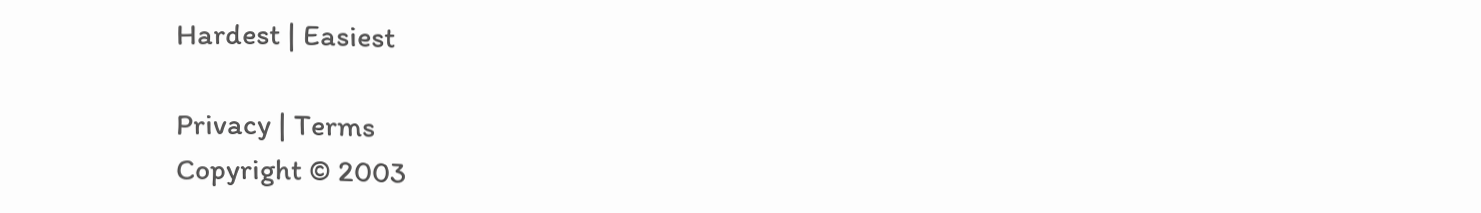Hardest | Easiest

Privacy | Terms
Copyright © 2003